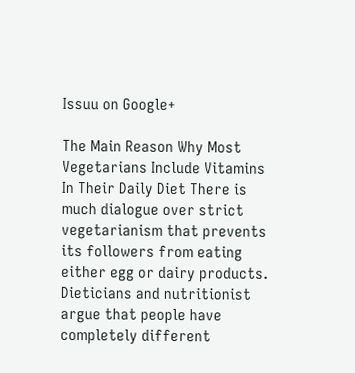Issuu on Google+

The Main Reason Why Most Vegetarians Include Vitamins In Their Daily Diet There is much dialogue over strict vegetarianism that prevents its followers from eating either egg or dairy products. Dieticians and nutritionist argue that people have completely different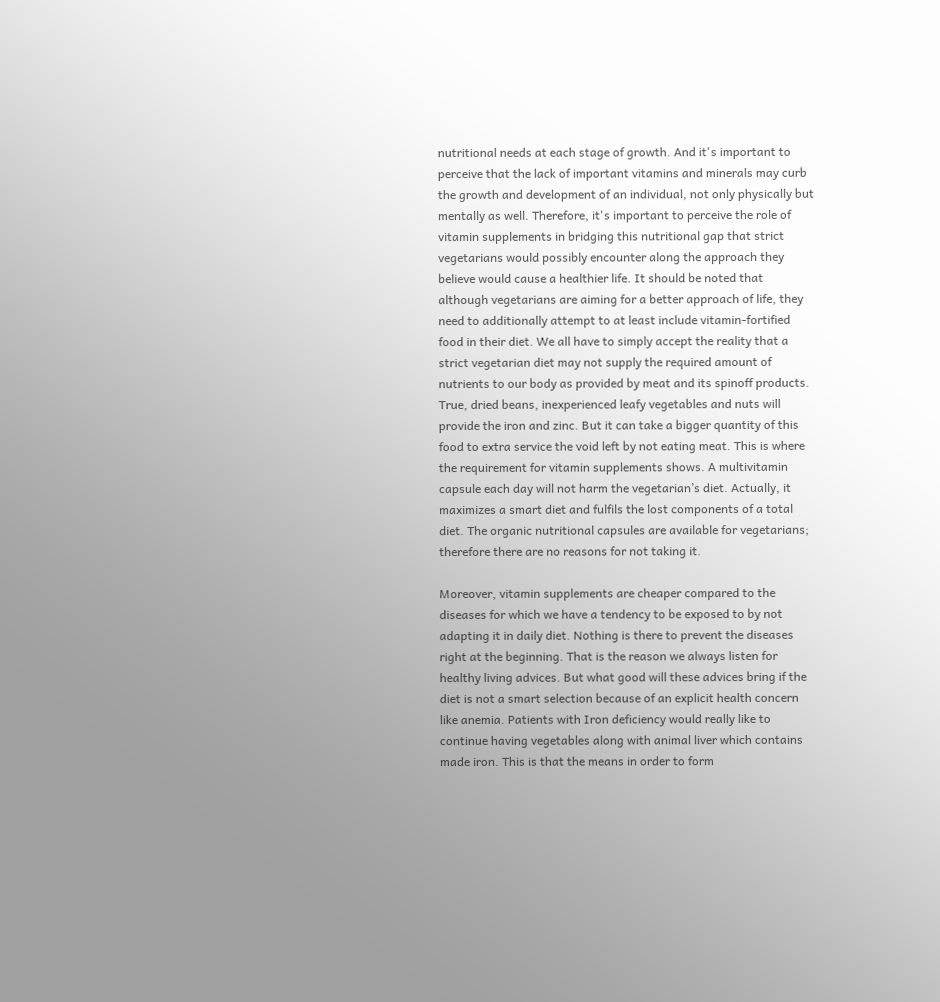nutritional needs at each stage of growth. And it's important to perceive that the lack of important vitamins and minerals may curb the growth and development of an individual, not only physically but mentally as well. Therefore, it's important to perceive the role of vitamin supplements in bridging this nutritional gap that strict vegetarians would possibly encounter along the approach they believe would cause a healthier life. It should be noted that although vegetarians are aiming for a better approach of life, they need to additionally attempt to at least include vitamin-fortified food in their diet. We all have to simply accept the reality that a strict vegetarian diet may not supply the required amount of nutrients to our body as provided by meat and its spinoff products. True, dried beans, inexperienced leafy vegetables and nuts will provide the iron and zinc. But it can take a bigger quantity of this food to extra service the void left by not eating meat. This is where the requirement for vitamin supplements shows. A multivitamin capsule each day will not harm the vegetarian’s diet. Actually, it maximizes a smart diet and fulfils the lost components of a total diet. The organic nutritional capsules are available for vegetarians; therefore there are no reasons for not taking it.

Moreover, vitamin supplements are cheaper compared to the diseases for which we have a tendency to be exposed to by not adapting it in daily diet. Nothing is there to prevent the diseases right at the beginning. That is the reason we always listen for healthy living advices. But what good will these advices bring if the diet is not a smart selection because of an explicit health concern like anemia. Patients with Iron deficiency would really like to continue having vegetables along with animal liver which contains made iron. This is that the means in order to form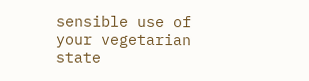sensible use of your vegetarian state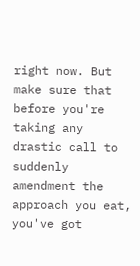right now. But make sure that before you're taking any drastic call to suddenly amendment the approach you eat, you've got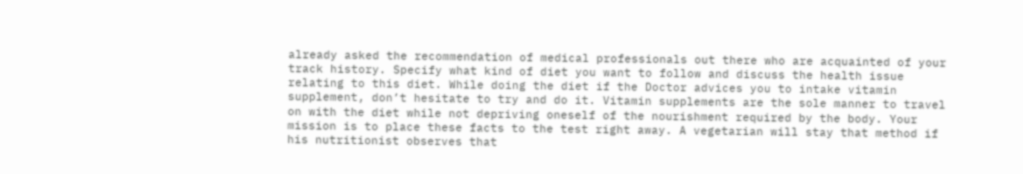already asked the recommendation of medical professionals out there who are acquainted of your track history. Specify what kind of diet you want to follow and discuss the health issue relating to this diet. While doing the diet if the Doctor advices you to intake vitamin supplement, don’t hesitate to try and do it. Vitamin supplements are the sole manner to travel on with the diet while not depriving oneself of the nourishment required by the body. Your mission is to place these facts to the test right away. A vegetarian will stay that method if his nutritionist observes that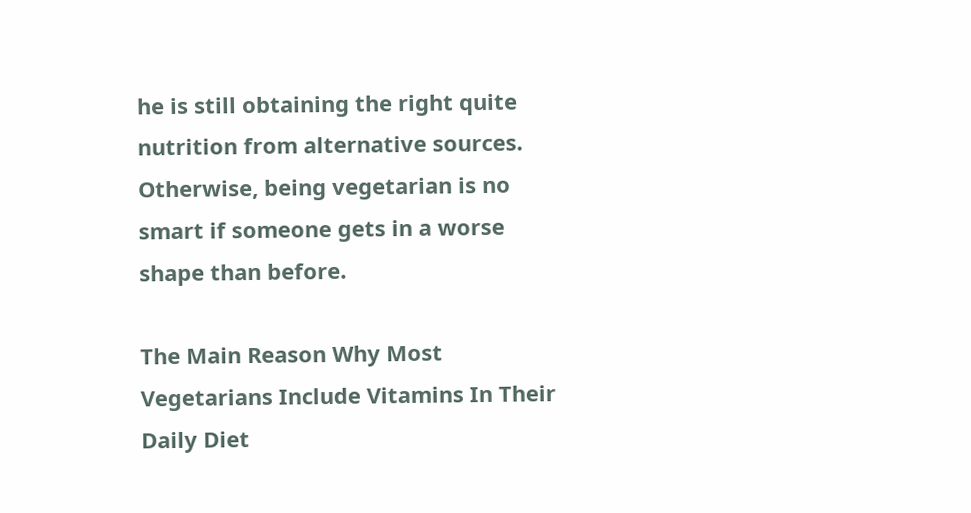he is still obtaining the right quite nutrition from alternative sources. Otherwise, being vegetarian is no smart if someone gets in a worse shape than before.

The Main Reason Why Most Vegetarians Include Vitamins In Their Daily Diet